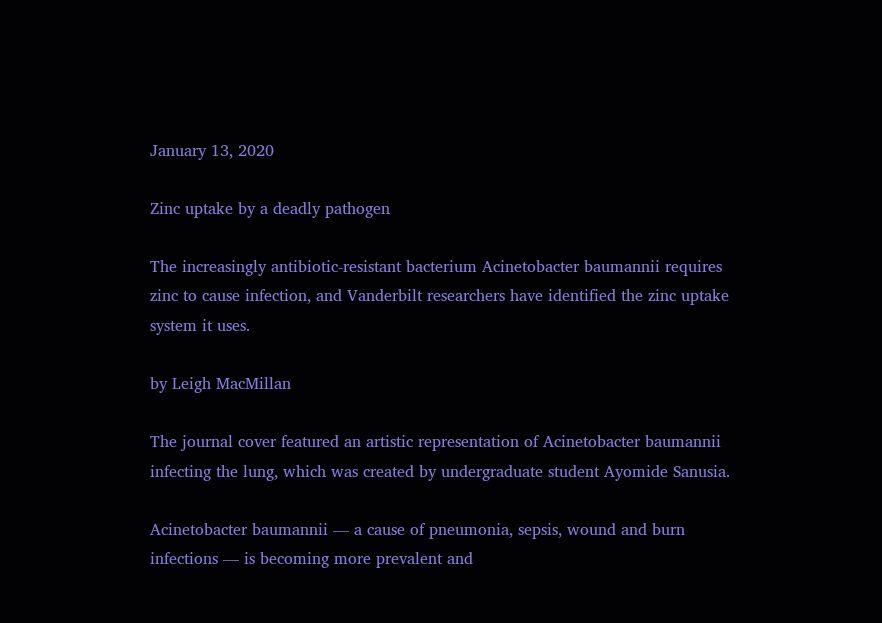January 13, 2020

Zinc uptake by a deadly pathogen

The increasingly antibiotic-resistant bacterium Acinetobacter baumannii requires zinc to cause infection, and Vanderbilt researchers have identified the zinc uptake system it uses.

by Leigh MacMillan

The journal cover featured an artistic representation of Acinetobacter baumannii infecting the lung, which was created by undergraduate student Ayomide Sanusia.

Acinetobacter baumannii — a cause of pneumonia, sepsis, wound and burn infections — is becoming more prevalent and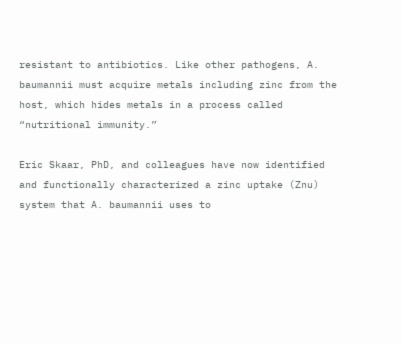resistant to antibiotics. Like other pathogens, A. baumannii must acquire metals including zinc from the host, which hides metals in a process called “nutritional immunity.”

Eric Skaar, PhD, and colleagues have now identified and functionally characterized a zinc uptake (Znu) system that A. baumannii uses to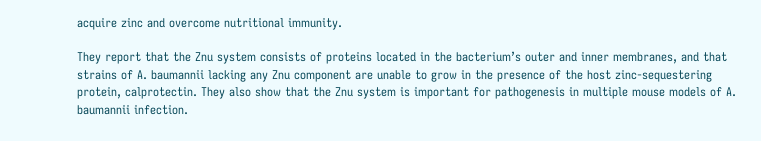acquire zinc and overcome nutritional immunity.

They report that the Znu system consists of proteins located in the bacterium’s outer and inner membranes, and that strains of A. baumannii lacking any Znu component are unable to grow in the presence of the host zinc-sequestering protein, calprotectin. They also show that the Znu system is important for pathogenesis in multiple mouse models of A. baumannii infection.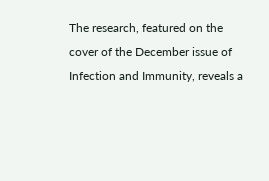The research, featured on the cover of the December issue of Infection and Immunity, reveals a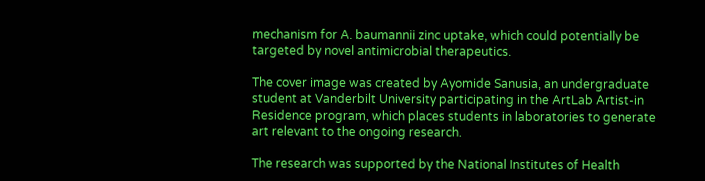mechanism for A. baumannii zinc uptake, which could potentially be targeted by novel antimicrobial therapeutics.

The cover image was created by Ayomide Sanusia, an undergraduate student at Vanderbilt University participating in the ArtLab Artist-in Residence program, which places students in laboratories to generate art relevant to the ongoing research.

The research was supported by the National Institutes of Health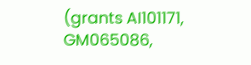(grants AI101171, GM065086,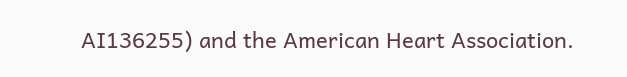AI136255) and the American Heart Association.